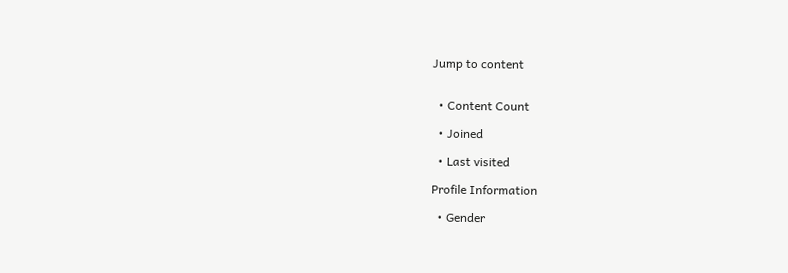Jump to content


  • Content Count

  • Joined

  • Last visited

Profile Information

  • Gender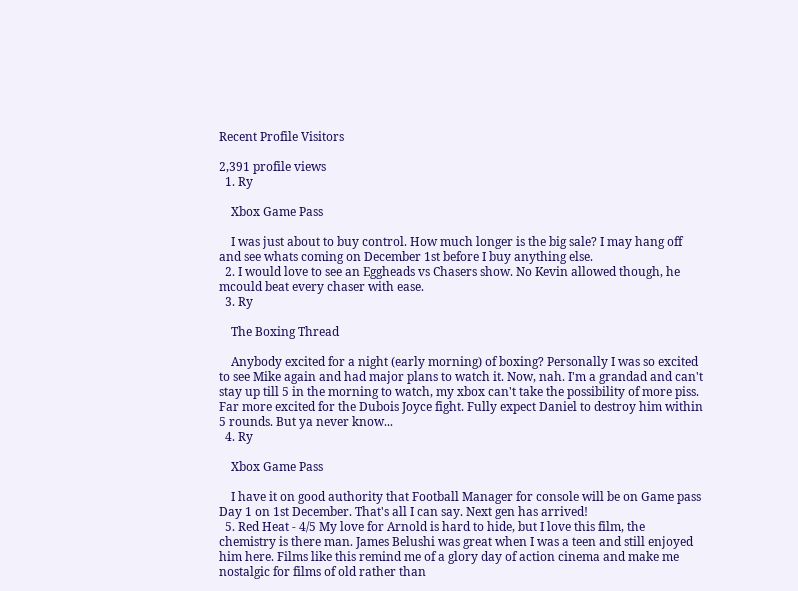Recent Profile Visitors

2,391 profile views
  1. Ry

    Xbox Game Pass

    I was just about to buy control. How much longer is the big sale? I may hang off and see whats coming on December 1st before I buy anything else.
  2. I would love to see an Eggheads vs Chasers show. No Kevin allowed though, he mcould beat every chaser with ease.
  3. Ry

    The Boxing Thread

    Anybody excited for a night (early morning) of boxing? Personally I was so excited to see Mike again and had major plans to watch it. Now, nah. I'm a grandad and can't stay up till 5 in the morning to watch, my xbox can't take the possibility of more piss. Far more excited for the Dubois Joyce fight. Fully expect Daniel to destroy him within 5 rounds. But ya never know...
  4. Ry

    Xbox Game Pass

    I have it on good authority that Football Manager for console will be on Game pass Day 1 on 1st December. That's all I can say. Next gen has arrived!
  5. Red Heat - 4/5 My love for Arnold is hard to hide, but I love this film, the chemistry is there man. James Belushi was great when I was a teen and still enjoyed him here. Films like this remind me of a glory day of action cinema and make me nostalgic for films of old rather than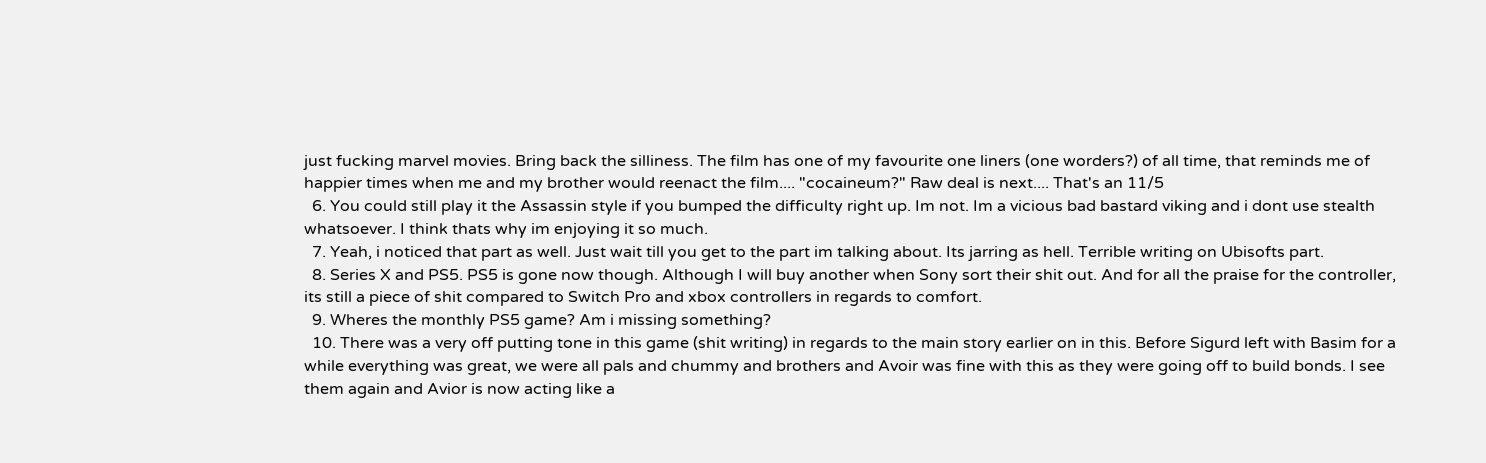just fucking marvel movies. Bring back the silliness. The film has one of my favourite one liners (one worders?) of all time, that reminds me of happier times when me and my brother would reenact the film.... "cocaineum?" Raw deal is next.... That's an 11/5
  6. You could still play it the Assassin style if you bumped the difficulty right up. Im not. Im a vicious bad bastard viking and i dont use stealth whatsoever. I think thats why im enjoying it so much.
  7. Yeah, i noticed that part as well. Just wait till you get to the part im talking about. Its jarring as hell. Terrible writing on Ubisofts part.
  8. Series X and PS5. PS5 is gone now though. Although I will buy another when Sony sort their shit out. And for all the praise for the controller, its still a piece of shit compared to Switch Pro and xbox controllers in regards to comfort.
  9. Wheres the monthly PS5 game? Am i missing something?
  10. There was a very off putting tone in this game (shit writing) in regards to the main story earlier on in this. Before Sigurd left with Basim for a while everything was great, we were all pals and chummy and brothers and Avoir was fine with this as they were going off to build bonds. I see them again and Avior is now acting like a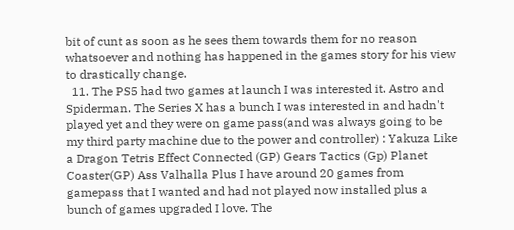bit of cunt as soon as he sees them towards them for no reason whatsoever and nothing has happened in the games story for his view to drastically change.
  11. The PS5 had two games at launch I was interested it. Astro and Spiderman. The Series X has a bunch I was interested in and hadn't played yet and they were on game pass(and was always going to be my third party machine due to the power and controller) : Yakuza Like a Dragon Tetris Effect Connected (GP) Gears Tactics (Gp) Planet Coaster(GP) Ass Valhalla Plus I have around 20 games from gamepass that I wanted and had not played now installed plus a bunch of games upgraded I love. The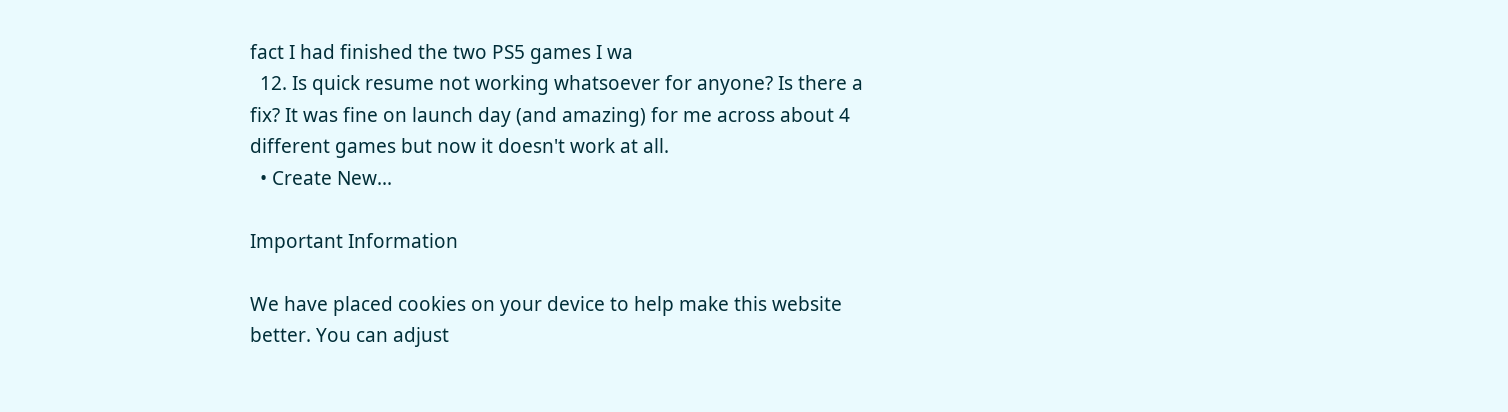fact I had finished the two PS5 games I wa
  12. Is quick resume not working whatsoever for anyone? Is there a fix? It was fine on launch day (and amazing) for me across about 4 different games but now it doesn't work at all.
  • Create New...

Important Information

We have placed cookies on your device to help make this website better. You can adjust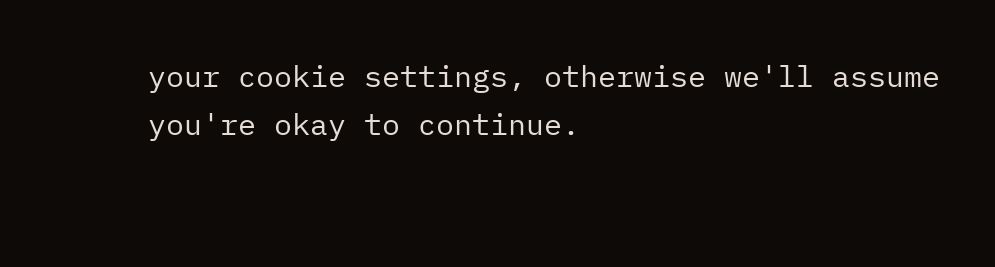your cookie settings, otherwise we'll assume you're okay to continue.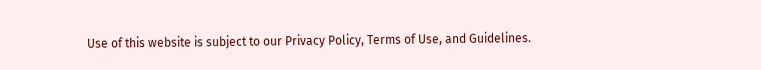Use of this website is subject to our Privacy Policy, Terms of Use, and Guidelines.